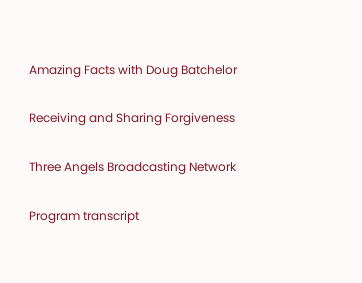Amazing Facts with Doug Batchelor

Receiving and Sharing Forgiveness

Three Angels Broadcasting Network

Program transcript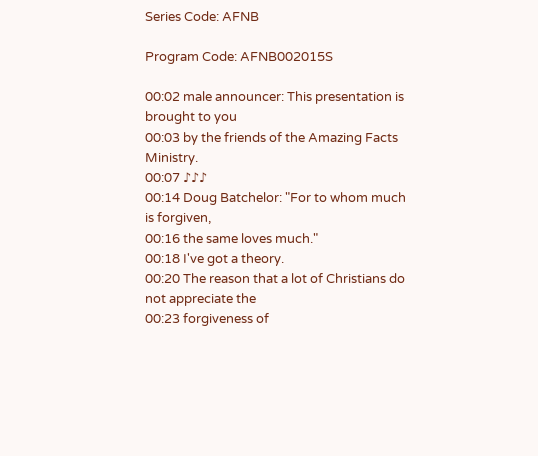Series Code: AFNB

Program Code: AFNB002015S

00:02 male announcer: This presentation is brought to you
00:03 by the friends of the Amazing Facts Ministry.
00:07 ♪♪♪
00:14 Doug Batchelor: "For to whom much is forgiven,
00:16 the same loves much."
00:18 I've got a theory.
00:20 The reason that a lot of Christians do not appreciate the
00:23 forgiveness of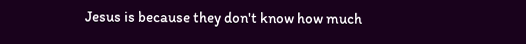Jesus is because they don't know how much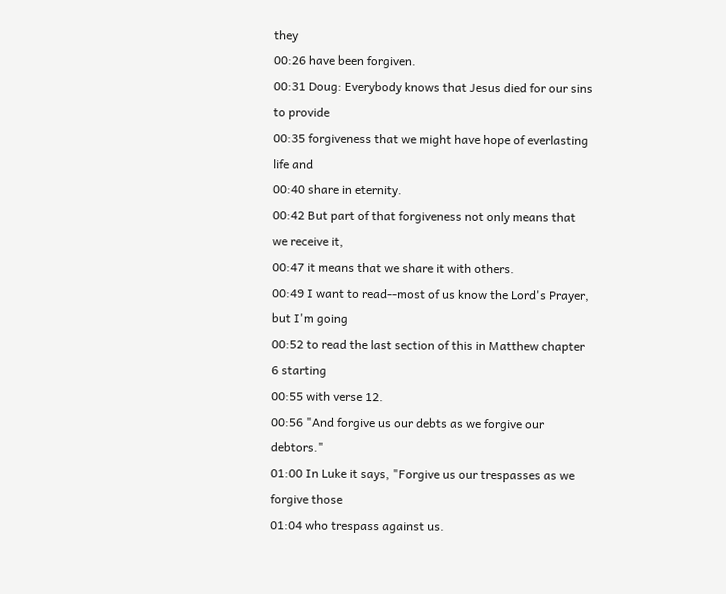they
00:26 have been forgiven.
00:31 Doug: Everybody knows that Jesus died for our sins to provide
00:35 forgiveness that we might have hope of everlasting life and
00:40 share in eternity.
00:42 But part of that forgiveness not only means that we receive it,
00:47 it means that we share it with others.
00:49 I want to read--most of us know the Lord's Prayer, but I'm going
00:52 to read the last section of this in Matthew chapter 6 starting
00:55 with verse 12.
00:56 "And forgive us our debts as we forgive our debtors."
01:00 In Luke it says, "Forgive us our trespasses as we forgive those
01:04 who trespass against us.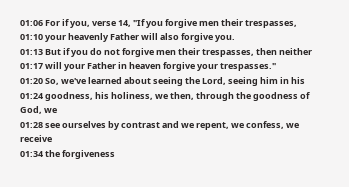01:06 For if you, verse 14, "If you forgive men their trespasses,
01:10 your heavenly Father will also forgive you.
01:13 But if you do not forgive men their trespasses, then neither
01:17 will your Father in heaven forgive your trespasses."
01:20 So, we've learned about seeing the Lord, seeing him in his
01:24 goodness, his holiness, we then, through the goodness of God, we
01:28 see ourselves by contrast and we repent, we confess, we receive
01:34 the forgiveness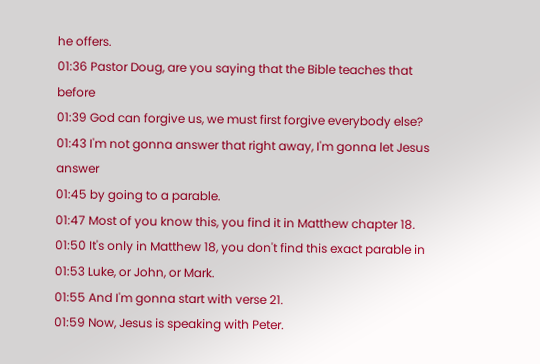he offers.
01:36 Pastor Doug, are you saying that the Bible teaches that before
01:39 God can forgive us, we must first forgive everybody else?
01:43 I'm not gonna answer that right away, I'm gonna let Jesus answer
01:45 by going to a parable.
01:47 Most of you know this, you find it in Matthew chapter 18.
01:50 It's only in Matthew 18, you don't find this exact parable in
01:53 Luke, or John, or Mark.
01:55 And I'm gonna start with verse 21.
01:59 Now, Jesus is speaking with Peter.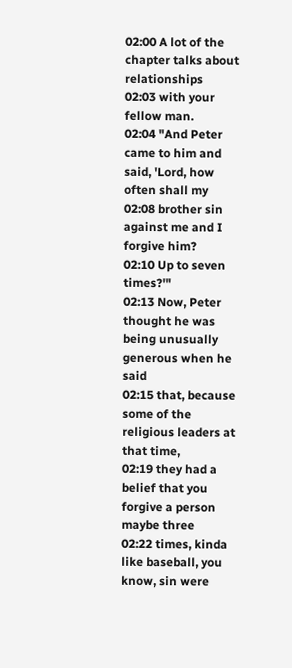02:00 A lot of the chapter talks about relationships
02:03 with your fellow man.
02:04 "And Peter came to him and said, 'Lord, how often shall my
02:08 brother sin against me and I forgive him?
02:10 Up to seven times?'"
02:13 Now, Peter thought he was being unusually generous when he said
02:15 that, because some of the religious leaders at that time,
02:19 they had a belief that you forgive a person maybe three
02:22 times, kinda like baseball, you know, sin were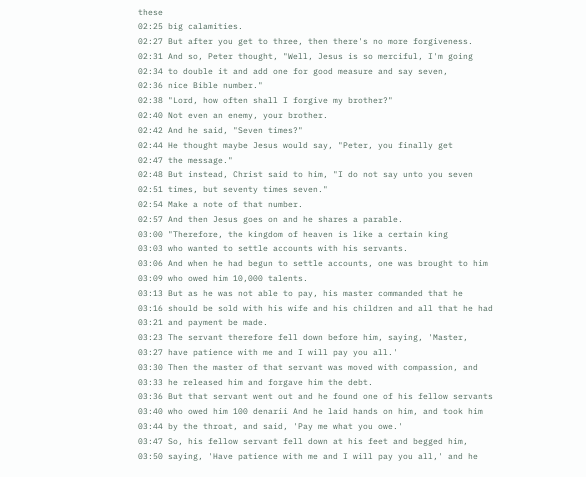these
02:25 big calamities.
02:27 But after you get to three, then there's no more forgiveness.
02:31 And so, Peter thought, "Well, Jesus is so merciful, I'm going
02:34 to double it and add one for good measure and say seven,
02:36 nice Bible number."
02:38 "Lord, how often shall I forgive my brother?"
02:40 Not even an enemy, your brother.
02:42 And he said, "Seven times?"
02:44 He thought maybe Jesus would say, "Peter, you finally get
02:47 the message."
02:48 But instead, Christ said to him, "I do not say unto you seven
02:51 times, but seventy times seven."
02:54 Make a note of that number.
02:57 And then Jesus goes on and he shares a parable.
03:00 "Therefore, the kingdom of heaven is like a certain king
03:03 who wanted to settle accounts with his servants.
03:06 And when he had begun to settle accounts, one was brought to him
03:09 who owed him 10,000 talents.
03:13 But as he was not able to pay, his master commanded that he
03:16 should be sold with his wife and his children and all that he had
03:21 and payment be made.
03:23 The servant therefore fell down before him, saying, 'Master,
03:27 have patience with me and I will pay you all.'
03:30 Then the master of that servant was moved with compassion, and
03:33 he released him and forgave him the debt.
03:36 But that servant went out and he found one of his fellow servants
03:40 who owed him 100 denarii And he laid hands on him, and took him
03:44 by the throat, and said, 'Pay me what you owe.'
03:47 So, his fellow servant fell down at his feet and begged him,
03:50 saying, 'Have patience with me and I will pay you all,' and he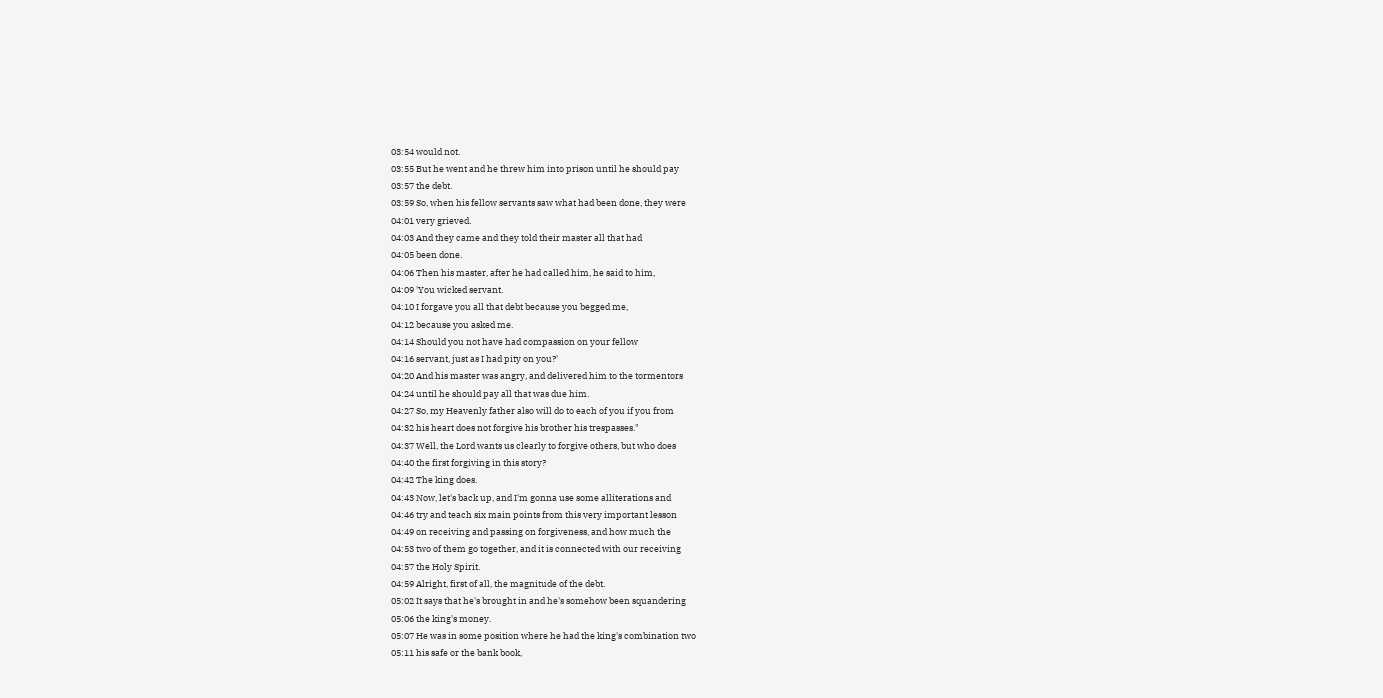03:54 would not.
03:55 But he went and he threw him into prison until he should pay
03:57 the debt.
03:59 So, when his fellow servants saw what had been done, they were
04:01 very grieved.
04:03 And they came and they told their master all that had
04:05 been done.
04:06 Then his master, after he had called him, he said to him,
04:09 'You wicked servant.
04:10 I forgave you all that debt because you begged me,
04:12 because you asked me.
04:14 Should you not have had compassion on your fellow
04:16 servant, just as I had pity on you?'
04:20 And his master was angry, and delivered him to the tormentors
04:24 until he should pay all that was due him.
04:27 So, my Heavenly father also will do to each of you if you from
04:32 his heart does not forgive his brother his trespasses."
04:37 Well, the Lord wants us clearly to forgive others, but who does
04:40 the first forgiving in this story?
04:42 The king does.
04:43 Now, let's back up, and I'm gonna use some alliterations and
04:46 try and teach six main points from this very important lesson
04:49 on receiving and passing on forgiveness, and how much the
04:53 two of them go together, and it is connected with our receiving
04:57 the Holy Spirit.
04:59 Alright, first of all, the magnitude of the debt.
05:02 It says that he's brought in and he's somehow been squandering
05:06 the king's money.
05:07 He was in some position where he had the king's combination two
05:11 his safe or the bank book,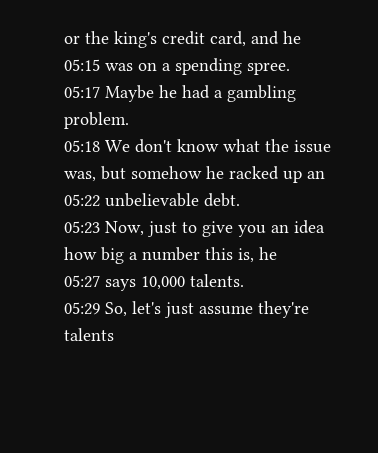or the king's credit card, and he
05:15 was on a spending spree.
05:17 Maybe he had a gambling problem.
05:18 We don't know what the issue was, but somehow he racked up an
05:22 unbelievable debt.
05:23 Now, just to give you an idea how big a number this is, he
05:27 says 10,000 talents.
05:29 So, let's just assume they're talents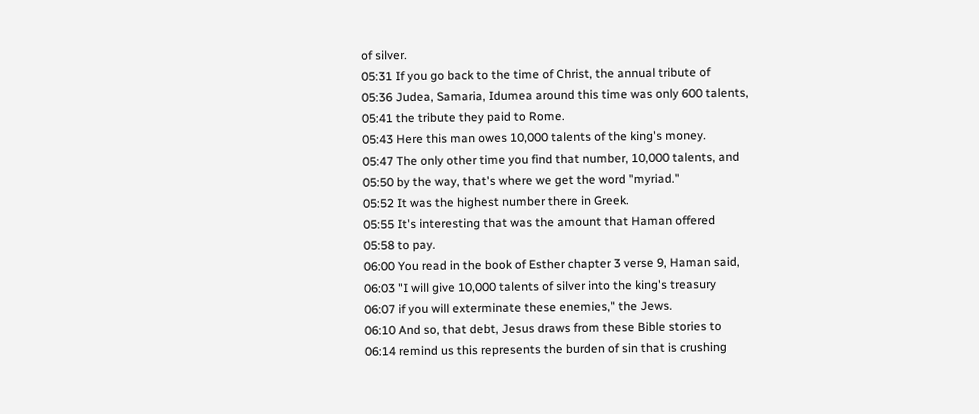of silver.
05:31 If you go back to the time of Christ, the annual tribute of
05:36 Judea, Samaria, Idumea around this time was only 600 talents,
05:41 the tribute they paid to Rome.
05:43 Here this man owes 10,000 talents of the king's money.
05:47 The only other time you find that number, 10,000 talents, and
05:50 by the way, that's where we get the word "myriad."
05:52 It was the highest number there in Greek.
05:55 It's interesting that was the amount that Haman offered
05:58 to pay.
06:00 You read in the book of Esther chapter 3 verse 9, Haman said,
06:03 "I will give 10,000 talents of silver into the king's treasury
06:07 if you will exterminate these enemies," the Jews.
06:10 And so, that debt, Jesus draws from these Bible stories to
06:14 remind us this represents the burden of sin that is crushing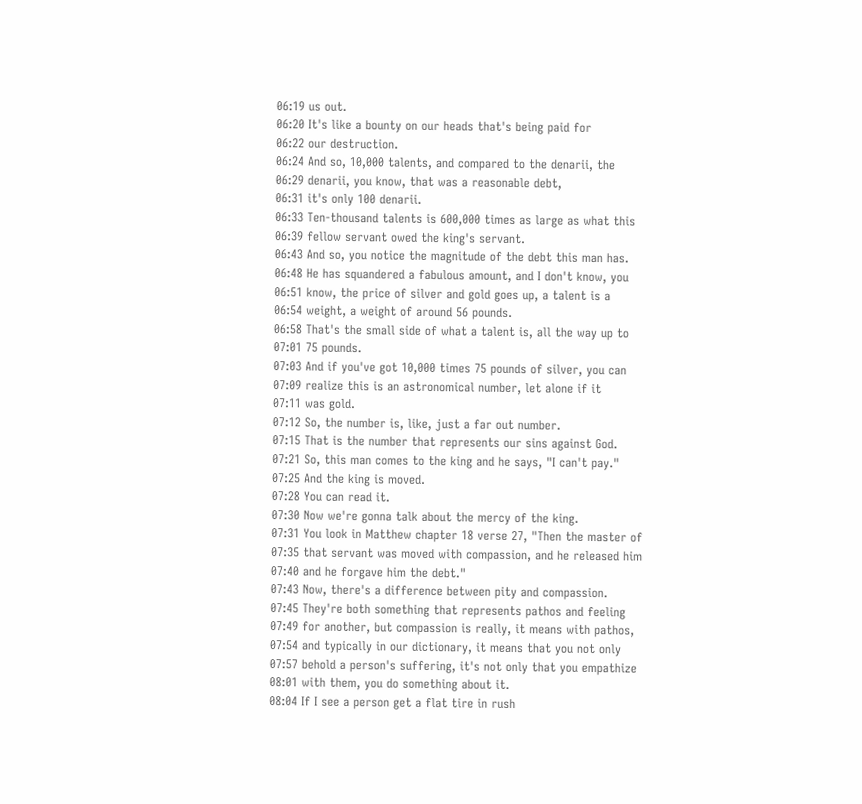06:19 us out.
06:20 It's like a bounty on our heads that's being paid for
06:22 our destruction.
06:24 And so, 10,000 talents, and compared to the denarii, the
06:29 denarii, you know, that was a reasonable debt,
06:31 it's only 100 denarii.
06:33 Ten-thousand talents is 600,000 times as large as what this
06:39 fellow servant owed the king's servant.
06:43 And so, you notice the magnitude of the debt this man has.
06:48 He has squandered a fabulous amount, and I don't know, you
06:51 know, the price of silver and gold goes up, a talent is a
06:54 weight, a weight of around 56 pounds.
06:58 That's the small side of what a talent is, all the way up to
07:01 75 pounds.
07:03 And if you've got 10,000 times 75 pounds of silver, you can
07:09 realize this is an astronomical number, let alone if it
07:11 was gold.
07:12 So, the number is, like, just a far out number.
07:15 That is the number that represents our sins against God.
07:21 So, this man comes to the king and he says, "I can't pay."
07:25 And the king is moved.
07:28 You can read it.
07:30 Now we're gonna talk about the mercy of the king.
07:31 You look in Matthew chapter 18 verse 27, "Then the master of
07:35 that servant was moved with compassion, and he released him
07:40 and he forgave him the debt."
07:43 Now, there's a difference between pity and compassion.
07:45 They're both something that represents pathos and feeling
07:49 for another, but compassion is really, it means with pathos,
07:54 and typically in our dictionary, it means that you not only
07:57 behold a person's suffering, it's not only that you empathize
08:01 with them, you do something about it.
08:04 If I see a person get a flat tire in rush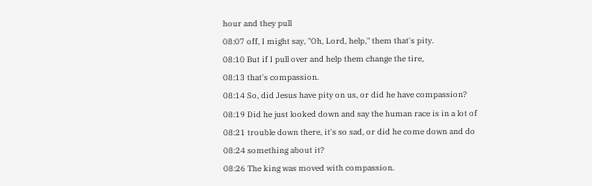hour and they pull
08:07 off, I might say, "Oh, Lord, help," them that's pity.
08:10 But if I pull over and help them change the tire,
08:13 that's compassion.
08:14 So, did Jesus have pity on us, or did he have compassion?
08:19 Did he just looked down and say the human race is in a lot of
08:21 trouble down there, it's so sad, or did he come down and do
08:24 something about it?
08:26 The king was moved with compassion.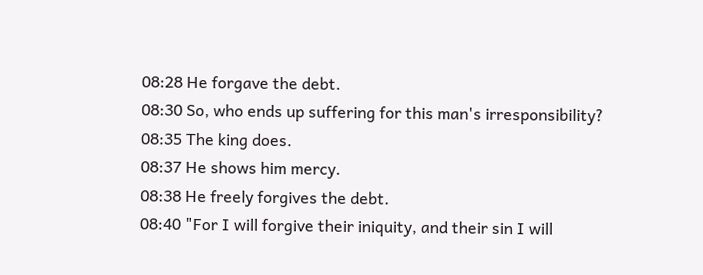08:28 He forgave the debt.
08:30 So, who ends up suffering for this man's irresponsibility?
08:35 The king does.
08:37 He shows him mercy.
08:38 He freely forgives the debt.
08:40 "For I will forgive their iniquity, and their sin I will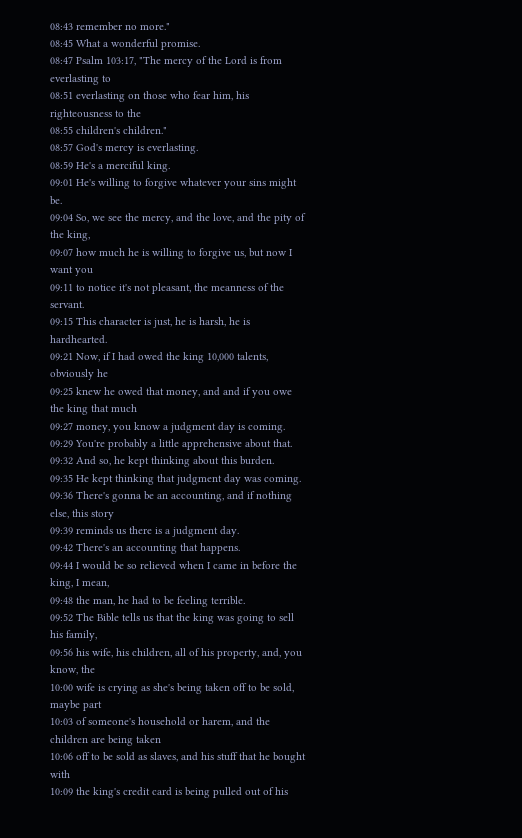08:43 remember no more."
08:45 What a wonderful promise.
08:47 Psalm 103:17, "The mercy of the Lord is from everlasting to
08:51 everlasting on those who fear him, his righteousness to the
08:55 children's children."
08:57 God's mercy is everlasting.
08:59 He's a merciful king.
09:01 He's willing to forgive whatever your sins might be.
09:04 So, we see the mercy, and the love, and the pity of the king,
09:07 how much he is willing to forgive us, but now I want you
09:11 to notice it's not pleasant, the meanness of the servant.
09:15 This character is just, he is harsh, he is hardhearted.
09:21 Now, if I had owed the king 10,000 talents, obviously he
09:25 knew he owed that money, and and if you owe the king that much
09:27 money, you know a judgment day is coming.
09:29 You're probably a little apprehensive about that.
09:32 And so, he kept thinking about this burden.
09:35 He kept thinking that judgment day was coming.
09:36 There's gonna be an accounting, and if nothing else, this story
09:39 reminds us there is a judgment day.
09:42 There's an accounting that happens.
09:44 I would be so relieved when I came in before the king, I mean,
09:48 the man, he had to be feeling terrible.
09:52 The Bible tells us that the king was going to sell his family,
09:56 his wife, his children, all of his property, and, you know, the
10:00 wife is crying as she's being taken off to be sold, maybe part
10:03 of someone's household or harem, and the children are being taken
10:06 off to be sold as slaves, and his stuff that he bought with
10:09 the king's credit card is being pulled out of his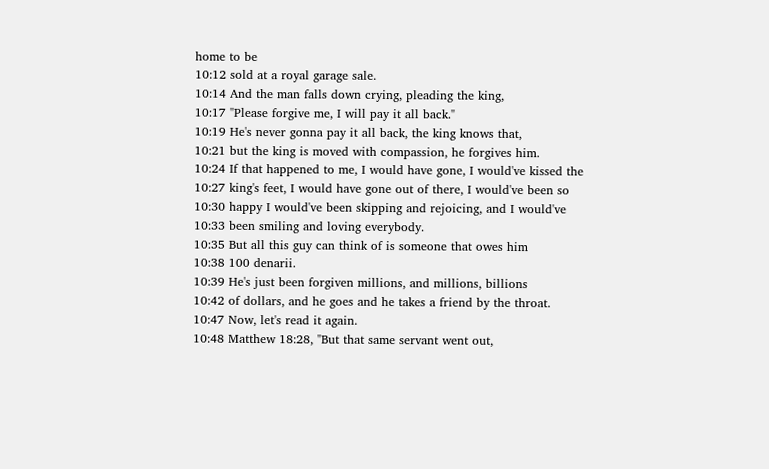home to be
10:12 sold at a royal garage sale.
10:14 And the man falls down crying, pleading the king,
10:17 "Please forgive me, I will pay it all back."
10:19 He's never gonna pay it all back, the king knows that,
10:21 but the king is moved with compassion, he forgives him.
10:24 If that happened to me, I would have gone, I would've kissed the
10:27 king's feet, I would have gone out of there, I would've been so
10:30 happy I would've been skipping and rejoicing, and I would've
10:33 been smiling and loving everybody.
10:35 But all this guy can think of is someone that owes him
10:38 100 denarii.
10:39 He's just been forgiven millions, and millions, billions
10:42 of dollars, and he goes and he takes a friend by the throat.
10:47 Now, let's read it again.
10:48 Matthew 18:28, "But that same servant went out,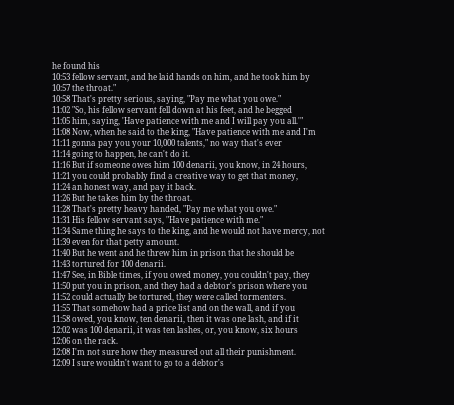he found his
10:53 fellow servant, and he laid hands on him, and he took him by
10:57 the throat."
10:58 That's pretty serious, saying, "Pay me what you owe."
11:02 "So, his fellow servant fell down at his feet, and he begged
11:05 him, saying, 'Have patience with me and I will pay you all.'"
11:08 Now, when he said to the king, "Have patience with me and I'm
11:11 gonna pay you your 10,000 talents," no way that's ever
11:14 going to happen, he can't do it.
11:16 But if someone owes him 100 denarii, you know, in 24 hours,
11:21 you could probably find a creative way to get that money,
11:24 an honest way, and pay it back.
11:26 But he takes him by the throat.
11:28 That's pretty heavy handed, "Pay me what you owe."
11:31 His fellow servant says, "Have patience with me."
11:34 Same thing he says to the king, and he would not have mercy, not
11:39 even for that petty amount.
11:40 But he went and he threw him in prison that he should be
11:43 tortured for 100 denarii.
11:47 See, in Bible times, if you owed money, you couldn't pay, they
11:50 put you in prison, and they had a debtor's prison where you
11:52 could actually be tortured, they were called tormenters.
11:55 That somehow had a price list and on the wall, and if you
11:58 owed, you know, ten denarii, then it was one lash, and if it
12:02 was 100 denarii, it was ten lashes, or, you know, six hours
12:06 on the rack.
12:08 I'm not sure how they measured out all their punishment.
12:09 I sure wouldn't want to go to a debtor's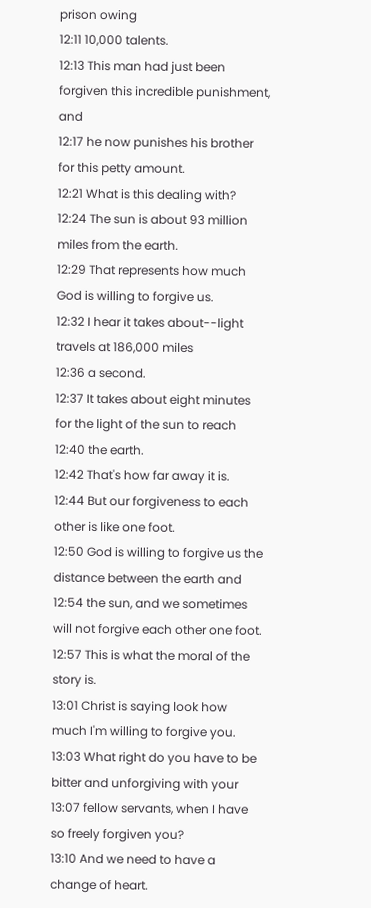prison owing
12:11 10,000 talents.
12:13 This man had just been forgiven this incredible punishment, and
12:17 he now punishes his brother for this petty amount.
12:21 What is this dealing with?
12:24 The sun is about 93 million miles from the earth.
12:29 That represents how much God is willing to forgive us.
12:32 I hear it takes about--light travels at 186,000 miles
12:36 a second.
12:37 It takes about eight minutes for the light of the sun to reach
12:40 the earth.
12:42 That's how far away it is.
12:44 But our forgiveness to each other is like one foot.
12:50 God is willing to forgive us the distance between the earth and
12:54 the sun, and we sometimes will not forgive each other one foot.
12:57 This is what the moral of the story is.
13:01 Christ is saying look how much I'm willing to forgive you.
13:03 What right do you have to be bitter and unforgiving with your
13:07 fellow servants, when I have so freely forgiven you?
13:10 And we need to have a change of heart.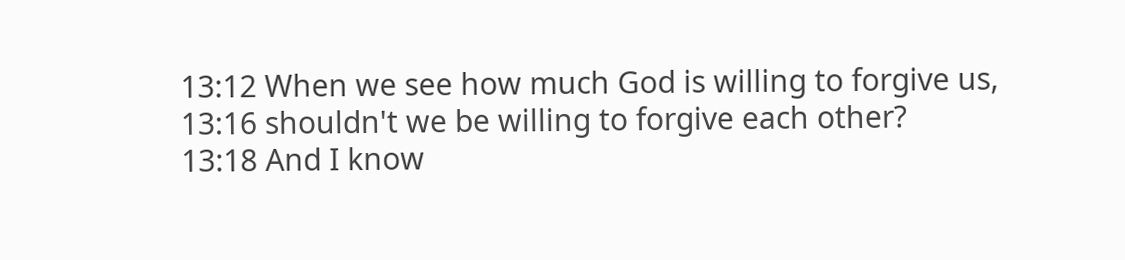13:12 When we see how much God is willing to forgive us,
13:16 shouldn't we be willing to forgive each other?
13:18 And I know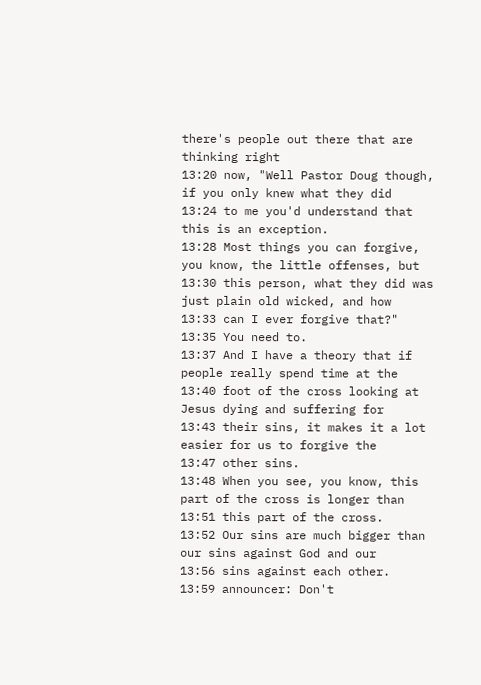there's people out there that are thinking right
13:20 now, "Well Pastor Doug though, if you only knew what they did
13:24 to me you'd understand that this is an exception.
13:28 Most things you can forgive, you know, the little offenses, but
13:30 this person, what they did was just plain old wicked, and how
13:33 can I ever forgive that?"
13:35 You need to.
13:37 And I have a theory that if people really spend time at the
13:40 foot of the cross looking at Jesus dying and suffering for
13:43 their sins, it makes it a lot easier for us to forgive the
13:47 other sins.
13:48 When you see, you know, this part of the cross is longer than
13:51 this part of the cross.
13:52 Our sins are much bigger than our sins against God and our
13:56 sins against each other.
13:59 announcer: Don't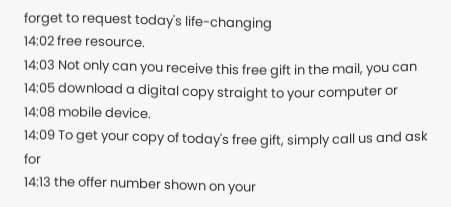forget to request today's life-changing
14:02 free resource.
14:03 Not only can you receive this free gift in the mail, you can
14:05 download a digital copy straight to your computer or
14:08 mobile device.
14:09 To get your copy of today's free gift, simply call us and ask for
14:13 the offer number shown on your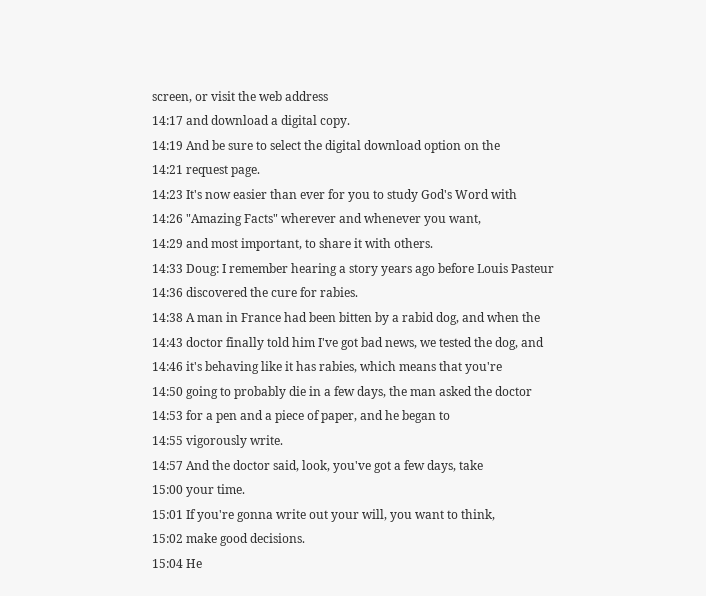screen, or visit the web address
14:17 and download a digital copy.
14:19 And be sure to select the digital download option on the
14:21 request page.
14:23 It's now easier than ever for you to study God's Word with
14:26 "Amazing Facts" wherever and whenever you want,
14:29 and most important, to share it with others.
14:33 Doug: I remember hearing a story years ago before Louis Pasteur
14:36 discovered the cure for rabies.
14:38 A man in France had been bitten by a rabid dog, and when the
14:43 doctor finally told him I've got bad news, we tested the dog, and
14:46 it's behaving like it has rabies, which means that you're
14:50 going to probably die in a few days, the man asked the doctor
14:53 for a pen and a piece of paper, and he began to
14:55 vigorously write.
14:57 And the doctor said, look, you've got a few days, take
15:00 your time.
15:01 If you're gonna write out your will, you want to think,
15:02 make good decisions.
15:04 He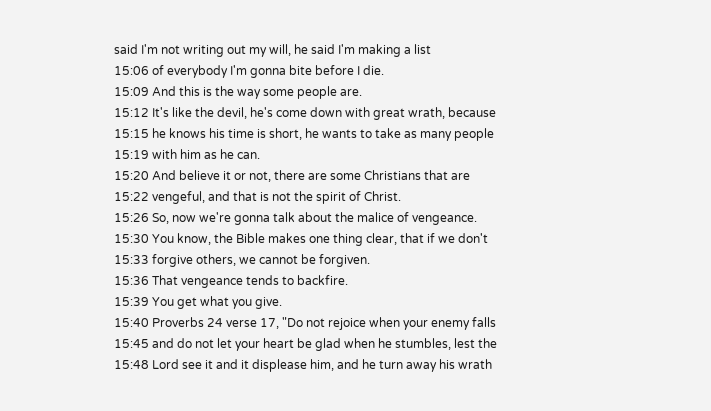said I'm not writing out my will, he said I'm making a list
15:06 of everybody I'm gonna bite before I die.
15:09 And this is the way some people are.
15:12 It's like the devil, he's come down with great wrath, because
15:15 he knows his time is short, he wants to take as many people
15:19 with him as he can.
15:20 And believe it or not, there are some Christians that are
15:22 vengeful, and that is not the spirit of Christ.
15:26 So, now we're gonna talk about the malice of vengeance.
15:30 You know, the Bible makes one thing clear, that if we don't
15:33 forgive others, we cannot be forgiven.
15:36 That vengeance tends to backfire.
15:39 You get what you give.
15:40 Proverbs 24 verse 17, "Do not rejoice when your enemy falls
15:45 and do not let your heart be glad when he stumbles, lest the
15:48 Lord see it and it displease him, and he turn away his wrath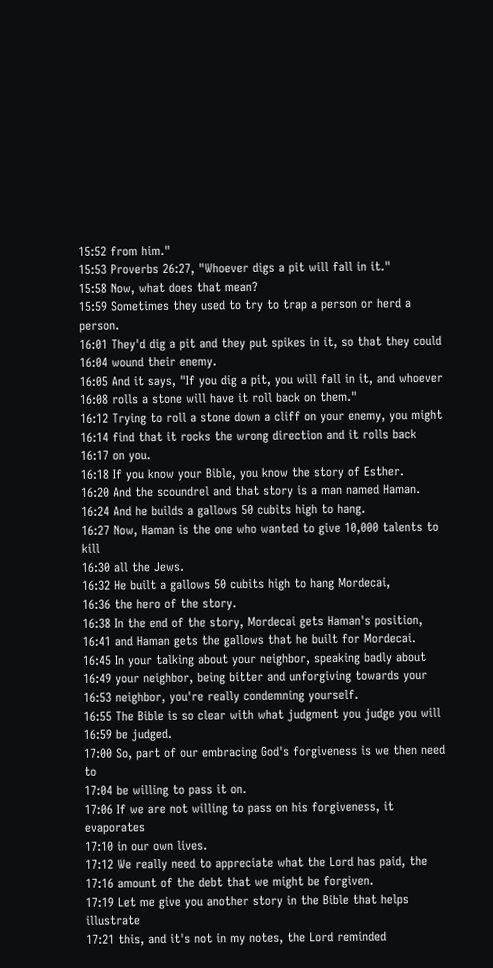15:52 from him."
15:53 Proverbs 26:27, "Whoever digs a pit will fall in it."
15:58 Now, what does that mean?
15:59 Sometimes they used to try to trap a person or herd a person.
16:01 They'd dig a pit and they put spikes in it, so that they could
16:04 wound their enemy.
16:05 And it says, "If you dig a pit, you will fall in it, and whoever
16:08 rolls a stone will have it roll back on them."
16:12 Trying to roll a stone down a cliff on your enemy, you might
16:14 find that it rocks the wrong direction and it rolls back
16:17 on you.
16:18 If you know your Bible, you know the story of Esther.
16:20 And the scoundrel and that story is a man named Haman.
16:24 And he builds a gallows 50 cubits high to hang.
16:27 Now, Haman is the one who wanted to give 10,000 talents to kill
16:30 all the Jews.
16:32 He built a gallows 50 cubits high to hang Mordecai,
16:36 the hero of the story.
16:38 In the end of the story, Mordecai gets Haman's position,
16:41 and Haman gets the gallows that he built for Mordecai.
16:45 In your talking about your neighbor, speaking badly about
16:49 your neighbor, being bitter and unforgiving towards your
16:53 neighbor, you're really condemning yourself.
16:55 The Bible is so clear with what judgment you judge you will
16:59 be judged.
17:00 So, part of our embracing God's forgiveness is we then need to
17:04 be willing to pass it on.
17:06 If we are not willing to pass on his forgiveness, it evaporates
17:10 in our own lives.
17:12 We really need to appreciate what the Lord has paid, the
17:16 amount of the debt that we might be forgiven.
17:19 Let me give you another story in the Bible that helps illustrate
17:21 this, and it's not in my notes, the Lord reminded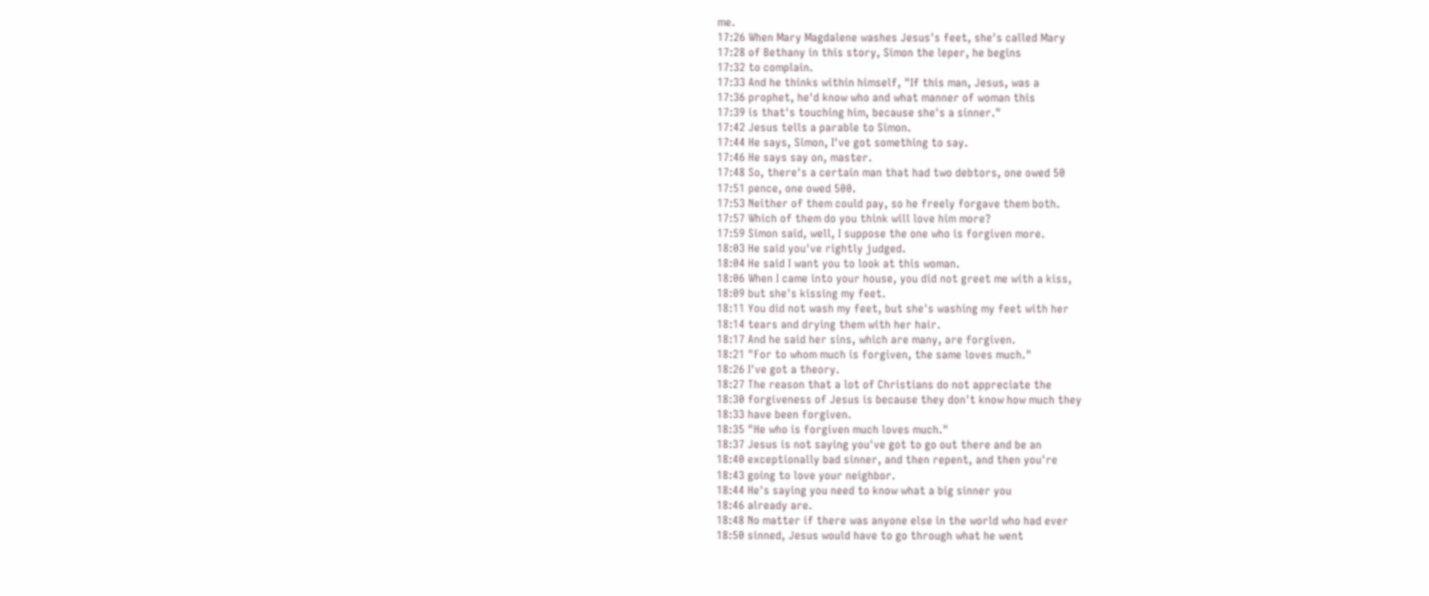me.
17:26 When Mary Magdalene washes Jesus's feet, she's called Mary
17:28 of Bethany in this story, Simon the leper, he begins
17:32 to complain.
17:33 And he thinks within himself, "If this man, Jesus, was a
17:36 prophet, he'd know who and what manner of woman this
17:39 is that's touching him, because she's a sinner."
17:42 Jesus tells a parable to Simon.
17:44 He says, Simon, I've got something to say.
17:46 He says say on, master.
17:48 So, there's a certain man that had two debtors, one owed 50
17:51 pence, one owed 500.
17:53 Neither of them could pay, so he freely forgave them both.
17:57 Which of them do you think will love him more?
17:59 Simon said, well, I suppose the one who is forgiven more.
18:03 He said you've rightly judged.
18:04 He said I want you to look at this woman.
18:06 When I came into your house, you did not greet me with a kiss,
18:09 but she's kissing my feet.
18:11 You did not wash my feet, but she's washing my feet with her
18:14 tears and drying them with her hair.
18:17 And he said her sins, which are many, are forgiven.
18:21 "For to whom much is forgiven, the same loves much."
18:26 I've got a theory.
18:27 The reason that a lot of Christians do not appreciate the
18:30 forgiveness of Jesus is because they don't know how much they
18:33 have been forgiven.
18:35 "He who is forgiven much loves much."
18:37 Jesus is not saying you've got to go out there and be an
18:40 exceptionally bad sinner, and then repent, and then you're
18:43 going to love your neighbor.
18:44 He's saying you need to know what a big sinner you
18:46 already are.
18:48 No matter if there was anyone else in the world who had ever
18:50 sinned, Jesus would have to go through what he went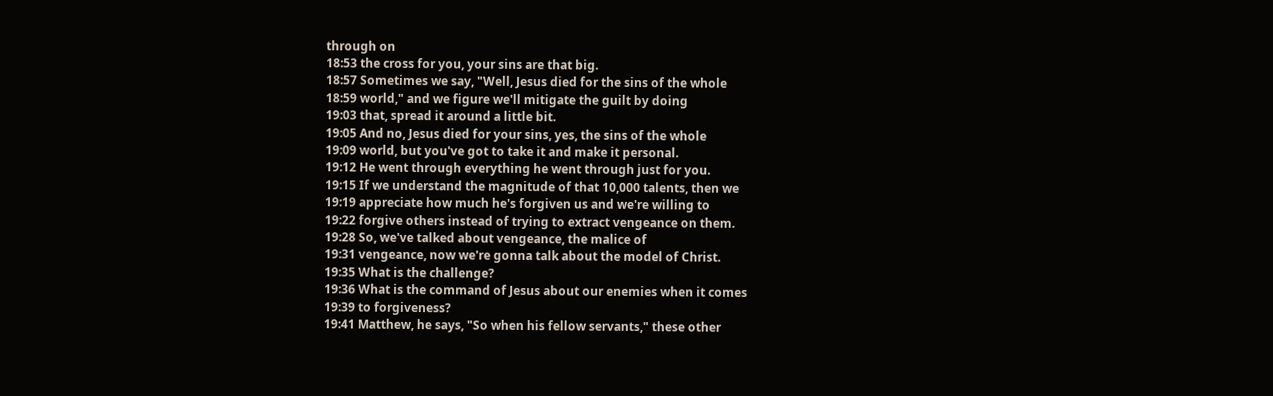through on
18:53 the cross for you, your sins are that big.
18:57 Sometimes we say, "Well, Jesus died for the sins of the whole
18:59 world," and we figure we'll mitigate the guilt by doing
19:03 that, spread it around a little bit.
19:05 And no, Jesus died for your sins, yes, the sins of the whole
19:09 world, but you've got to take it and make it personal.
19:12 He went through everything he went through just for you.
19:15 If we understand the magnitude of that 10,000 talents, then we
19:19 appreciate how much he's forgiven us and we're willing to
19:22 forgive others instead of trying to extract vengeance on them.
19:28 So, we've talked about vengeance, the malice of
19:31 vengeance, now we're gonna talk about the model of Christ.
19:35 What is the challenge?
19:36 What is the command of Jesus about our enemies when it comes
19:39 to forgiveness?
19:41 Matthew, he says, "So when his fellow servants," these other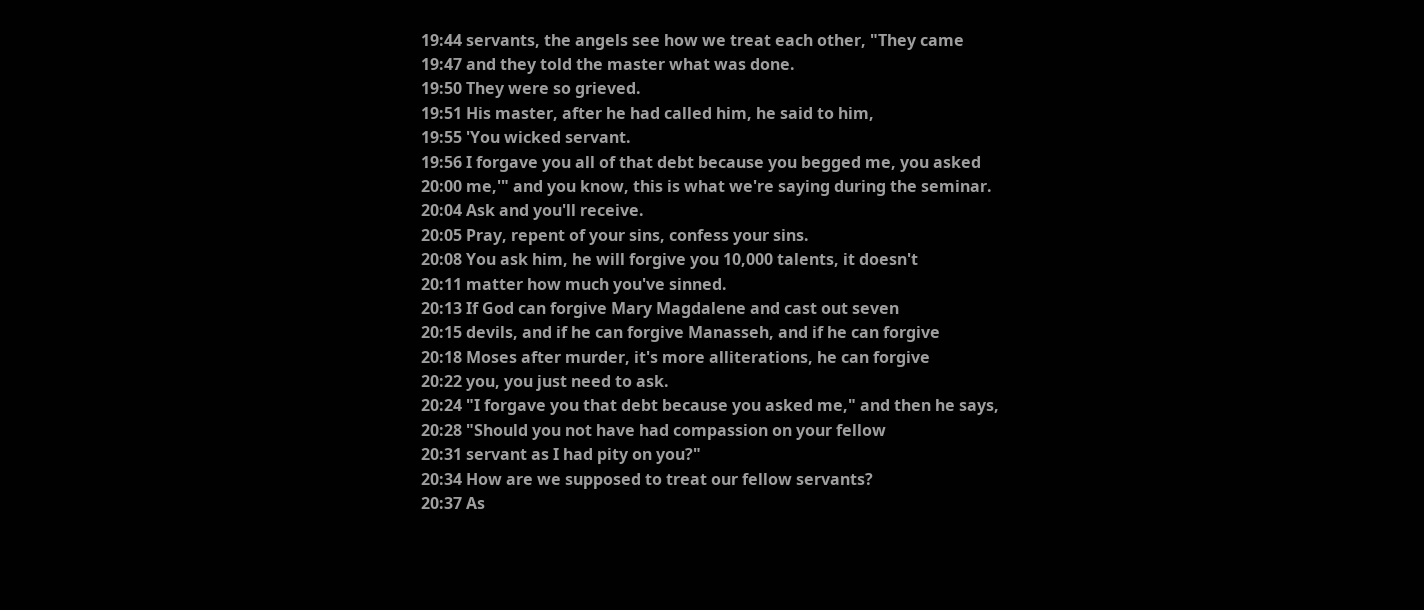19:44 servants, the angels see how we treat each other, "They came
19:47 and they told the master what was done.
19:50 They were so grieved.
19:51 His master, after he had called him, he said to him,
19:55 'You wicked servant.
19:56 I forgave you all of that debt because you begged me, you asked
20:00 me,'" and you know, this is what we're saying during the seminar.
20:04 Ask and you'll receive.
20:05 Pray, repent of your sins, confess your sins.
20:08 You ask him, he will forgive you 10,000 talents, it doesn't
20:11 matter how much you've sinned.
20:13 If God can forgive Mary Magdalene and cast out seven
20:15 devils, and if he can forgive Manasseh, and if he can forgive
20:18 Moses after murder, it's more alliterations, he can forgive
20:22 you, you just need to ask.
20:24 "I forgave you that debt because you asked me," and then he says,
20:28 "Should you not have had compassion on your fellow
20:31 servant as I had pity on you?"
20:34 How are we supposed to treat our fellow servants?
20:37 As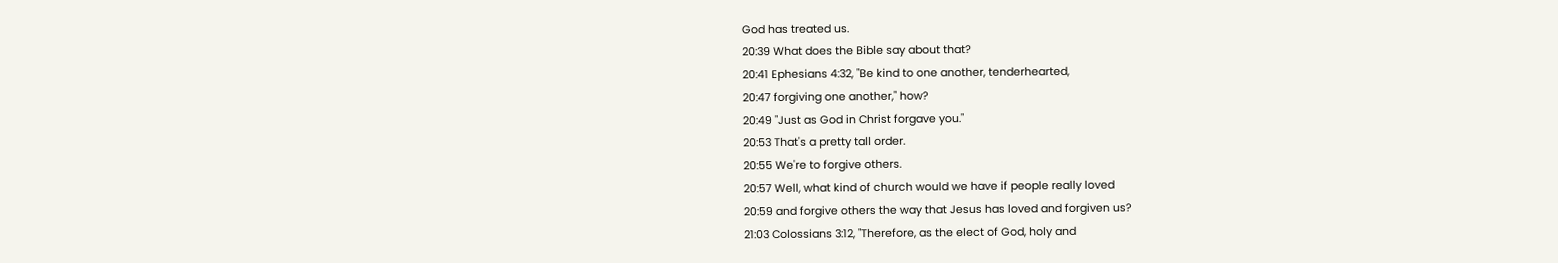God has treated us.
20:39 What does the Bible say about that?
20:41 Ephesians 4:32, "Be kind to one another, tenderhearted,
20:47 forgiving one another," how?
20:49 "Just as God in Christ forgave you."
20:53 That's a pretty tall order.
20:55 We're to forgive others.
20:57 Well, what kind of church would we have if people really loved
20:59 and forgive others the way that Jesus has loved and forgiven us?
21:03 Colossians 3:12, "Therefore, as the elect of God, holy and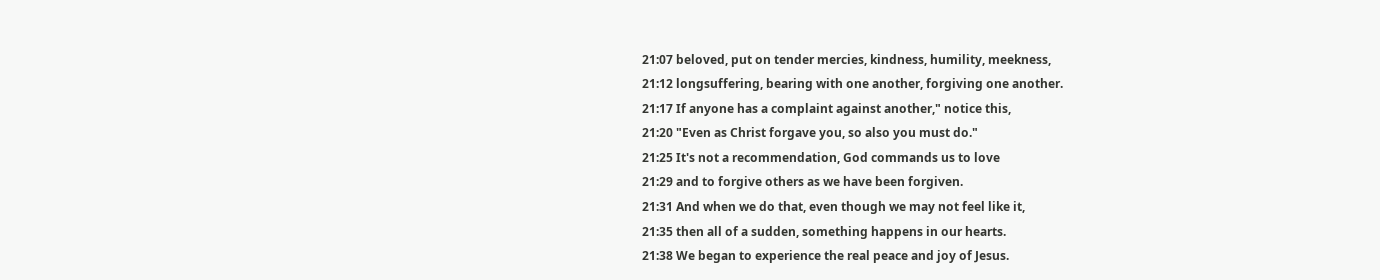21:07 beloved, put on tender mercies, kindness, humility, meekness,
21:12 longsuffering, bearing with one another, forgiving one another.
21:17 If anyone has a complaint against another," notice this,
21:20 "Even as Christ forgave you, so also you must do."
21:25 It's not a recommendation, God commands us to love
21:29 and to forgive others as we have been forgiven.
21:31 And when we do that, even though we may not feel like it,
21:35 then all of a sudden, something happens in our hearts.
21:38 We began to experience the real peace and joy of Jesus.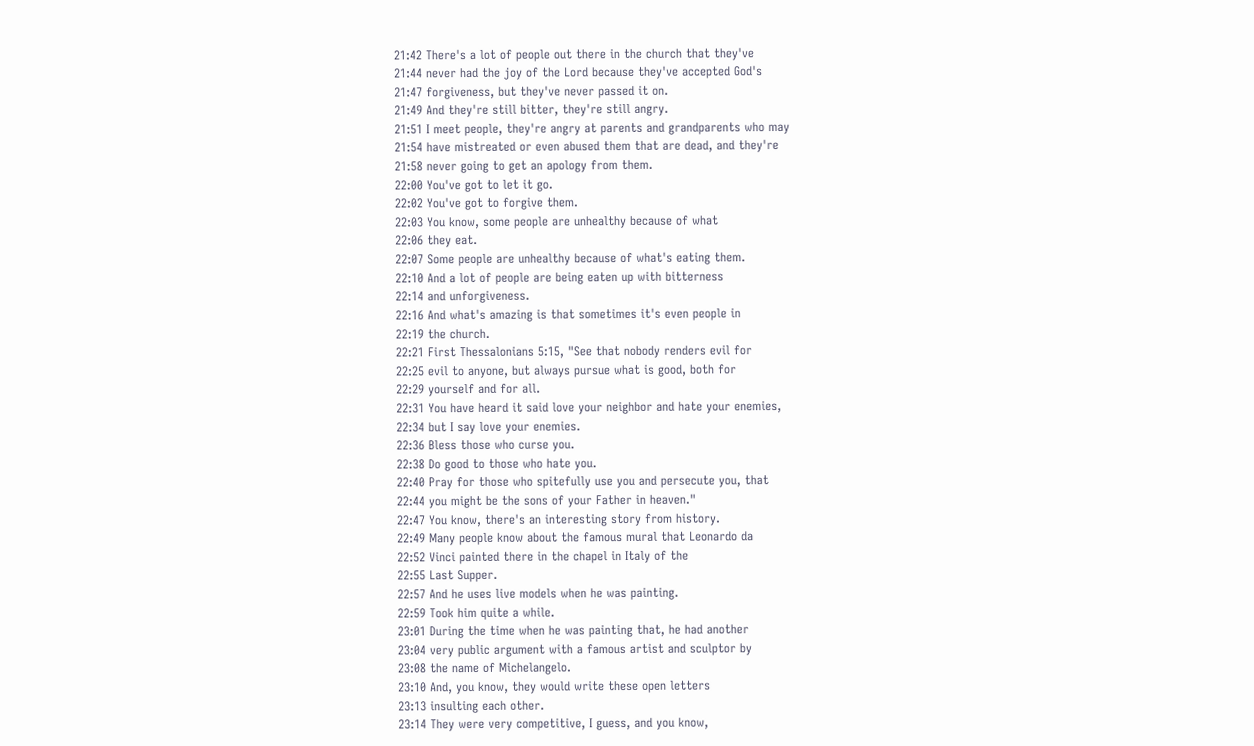21:42 There's a lot of people out there in the church that they've
21:44 never had the joy of the Lord because they've accepted God's
21:47 forgiveness, but they've never passed it on.
21:49 And they're still bitter, they're still angry.
21:51 I meet people, they're angry at parents and grandparents who may
21:54 have mistreated or even abused them that are dead, and they're
21:58 never going to get an apology from them.
22:00 You've got to let it go.
22:02 You've got to forgive them.
22:03 You know, some people are unhealthy because of what
22:06 they eat.
22:07 Some people are unhealthy because of what's eating them.
22:10 And a lot of people are being eaten up with bitterness
22:14 and unforgiveness.
22:16 And what's amazing is that sometimes it's even people in
22:19 the church.
22:21 First Thessalonians 5:15, "See that nobody renders evil for
22:25 evil to anyone, but always pursue what is good, both for
22:29 yourself and for all.
22:31 You have heard it said love your neighbor and hate your enemies,
22:34 but I say love your enemies.
22:36 Bless those who curse you.
22:38 Do good to those who hate you.
22:40 Pray for those who spitefully use you and persecute you, that
22:44 you might be the sons of your Father in heaven."
22:47 You know, there's an interesting story from history.
22:49 Many people know about the famous mural that Leonardo da
22:52 Vinci painted there in the chapel in Italy of the
22:55 Last Supper.
22:57 And he uses live models when he was painting.
22:59 Took him quite a while.
23:01 During the time when he was painting that, he had another
23:04 very public argument with a famous artist and sculptor by
23:08 the name of Michelangelo.
23:10 And, you know, they would write these open letters
23:13 insulting each other.
23:14 They were very competitive, I guess, and you know,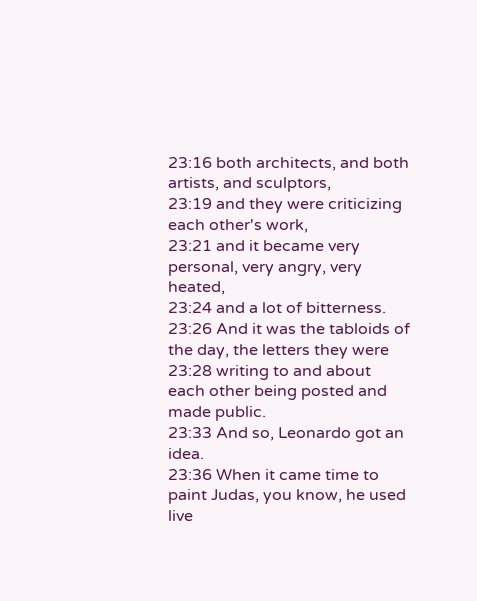23:16 both architects, and both artists, and sculptors,
23:19 and they were criticizing each other's work,
23:21 and it became very personal, very angry, very heated,
23:24 and a lot of bitterness.
23:26 And it was the tabloids of the day, the letters they were
23:28 writing to and about each other being posted and made public.
23:33 And so, Leonardo got an idea.
23:36 When it came time to paint Judas, you know, he used live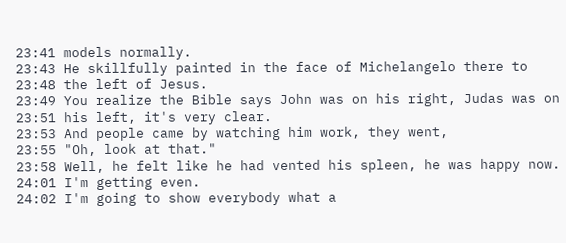23:41 models normally.
23:43 He skillfully painted in the face of Michelangelo there to
23:48 the left of Jesus.
23:49 You realize the Bible says John was on his right, Judas was on
23:51 his left, it's very clear.
23:53 And people came by watching him work, they went,
23:55 "Oh, look at that."
23:58 Well, he felt like he had vented his spleen, he was happy now.
24:01 I'm getting even.
24:02 I'm going to show everybody what a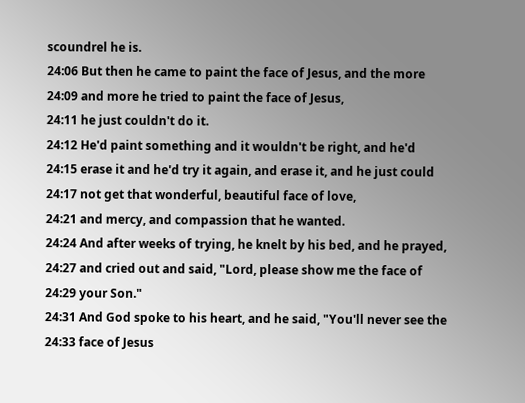scoundrel he is.
24:06 But then he came to paint the face of Jesus, and the more
24:09 and more he tried to paint the face of Jesus,
24:11 he just couldn't do it.
24:12 He'd paint something and it wouldn't be right, and he'd
24:15 erase it and he'd try it again, and erase it, and he just could
24:17 not get that wonderful, beautiful face of love,
24:21 and mercy, and compassion that he wanted.
24:24 And after weeks of trying, he knelt by his bed, and he prayed,
24:27 and cried out and said, "Lord, please show me the face of
24:29 your Son."
24:31 And God spoke to his heart, and he said, "You'll never see the
24:33 face of Jesus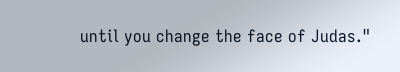until you change the face of Judas."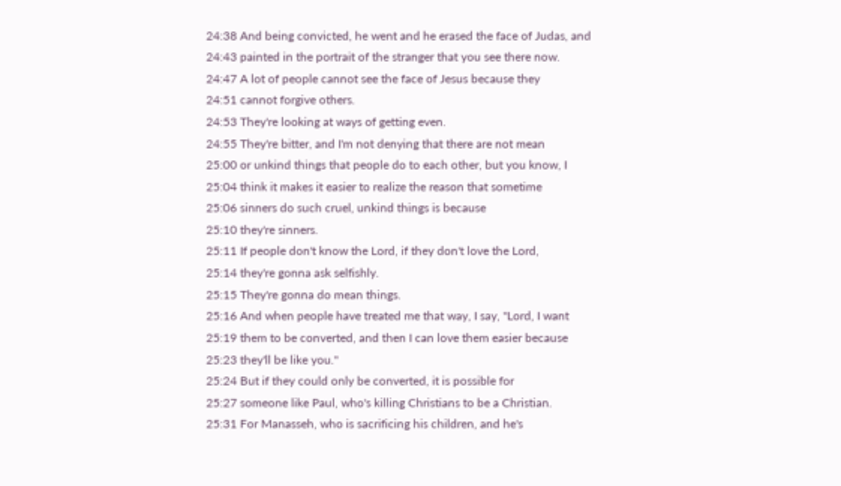24:38 And being convicted, he went and he erased the face of Judas, and
24:43 painted in the portrait of the stranger that you see there now.
24:47 A lot of people cannot see the face of Jesus because they
24:51 cannot forgive others.
24:53 They're looking at ways of getting even.
24:55 They're bitter, and I'm not denying that there are not mean
25:00 or unkind things that people do to each other, but you know, I
25:04 think it makes it easier to realize the reason that sometime
25:06 sinners do such cruel, unkind things is because
25:10 they're sinners.
25:11 If people don't know the Lord, if they don't love the Lord,
25:14 they're gonna ask selfishly.
25:15 They're gonna do mean things.
25:16 And when people have treated me that way, I say, "Lord, I want
25:19 them to be converted, and then I can love them easier because
25:23 they'll be like you."
25:24 But if they could only be converted, it is possible for
25:27 someone like Paul, who's killing Christians to be a Christian.
25:31 For Manasseh, who is sacrificing his children, and he's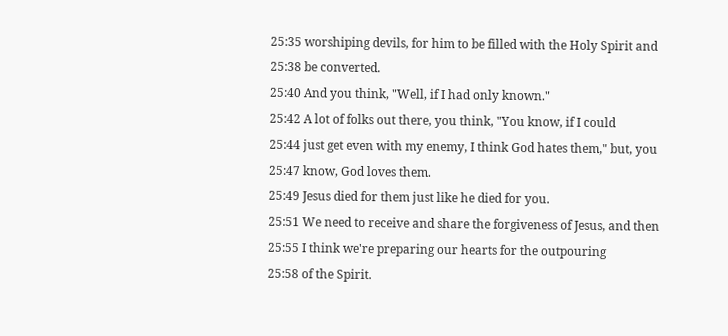25:35 worshiping devils, for him to be filled with the Holy Spirit and
25:38 be converted.
25:40 And you think, "Well, if I had only known."
25:42 A lot of folks out there, you think, "You know, if I could
25:44 just get even with my enemy, I think God hates them," but, you
25:47 know, God loves them.
25:49 Jesus died for them just like he died for you.
25:51 We need to receive and share the forgiveness of Jesus, and then
25:55 I think we're preparing our hearts for the outpouring
25:58 of the Spirit.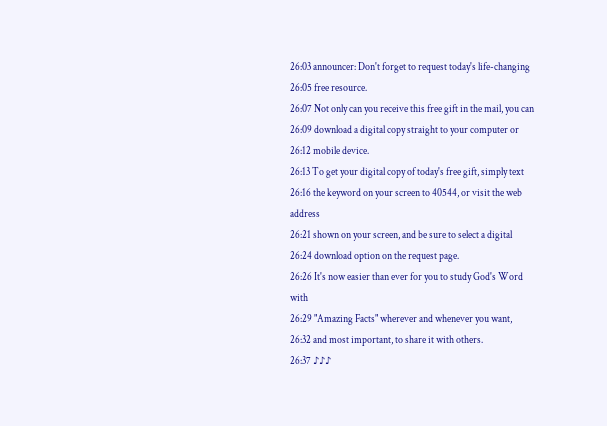26:03 announcer: Don't forget to request today's life-changing
26:05 free resource.
26:07 Not only can you receive this free gift in the mail, you can
26:09 download a digital copy straight to your computer or
26:12 mobile device.
26:13 To get your digital copy of today's free gift, simply text
26:16 the keyword on your screen to 40544, or visit the web address
26:21 shown on your screen, and be sure to select a digital
26:24 download option on the request page.
26:26 It's now easier than ever for you to study God's Word with
26:29 "Amazing Facts" wherever and whenever you want,
26:32 and most important, to share it with others.
26:37 ♪♪♪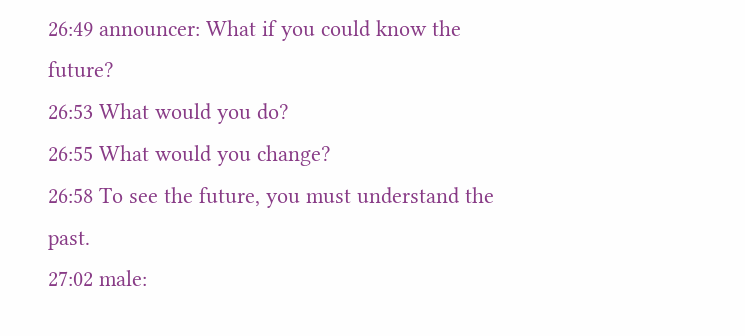26:49 announcer: What if you could know the future?
26:53 What would you do?
26:55 What would you change?
26:58 To see the future, you must understand the past.
27:02 male: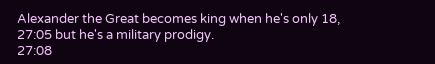Alexander the Great becomes king when he's only 18,
27:05 but he's a military prodigy.
27:08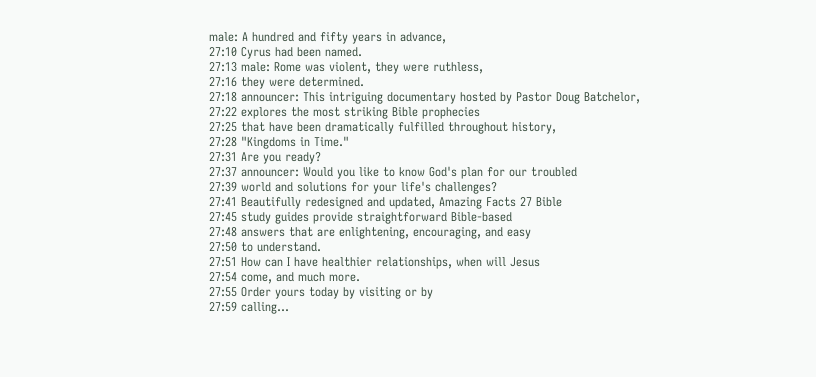male: A hundred and fifty years in advance,
27:10 Cyrus had been named.
27:13 male: Rome was violent, they were ruthless,
27:16 they were determined.
27:18 announcer: This intriguing documentary hosted by Pastor Doug Batchelor,
27:22 explores the most striking Bible prophecies
27:25 that have been dramatically fulfilled throughout history,
27:28 "Kingdoms in Time."
27:31 Are you ready?
27:37 announcer: Would you like to know God's plan for our troubled
27:39 world and solutions for your life's challenges?
27:41 Beautifully redesigned and updated, Amazing Facts 27 Bible
27:45 study guides provide straightforward Bible-based
27:48 answers that are enlightening, encouraging, and easy
27:50 to understand.
27:51 How can I have healthier relationships, when will Jesus
27:54 come, and much more.
27:55 Order yours today by visiting or by
27:59 calling...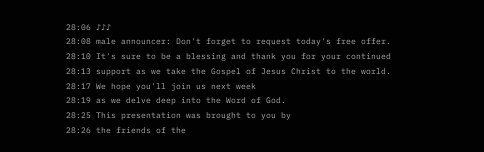28:06 ♪♪♪
28:08 male announcer: Don't forget to request today's free offer.
28:10 It's sure to be a blessing and thank you for your continued
28:13 support as we take the Gospel of Jesus Christ to the world.
28:17 We hope you'll join us next week
28:19 as we delve deep into the Word of God.
28:25 This presentation was brought to you by
28:26 the friends of the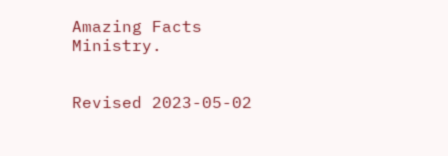Amazing Facts Ministry.


Revised 2023-05-02